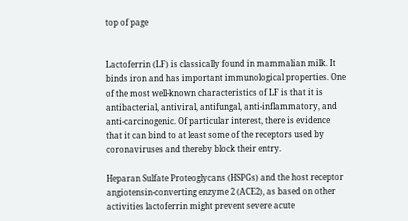top of page


Lactoferrin (LF) is classically found in mammalian milk. It binds iron and has important immunological properties. One of the most well-known characteristics of LF is that it is antibacterial, antiviral, antifungal, anti-inflammatory, and anti-carcinogenic. Of particular interest, there is evidence that it can bind to at least some of the receptors used by coronaviruses and thereby block their entry.

Heparan Sulfate Proteoglycans (HSPGs) and the host receptor angiotensin-converting enzyme 2 (ACE2), as based on other activities lactoferrin might prevent severe acute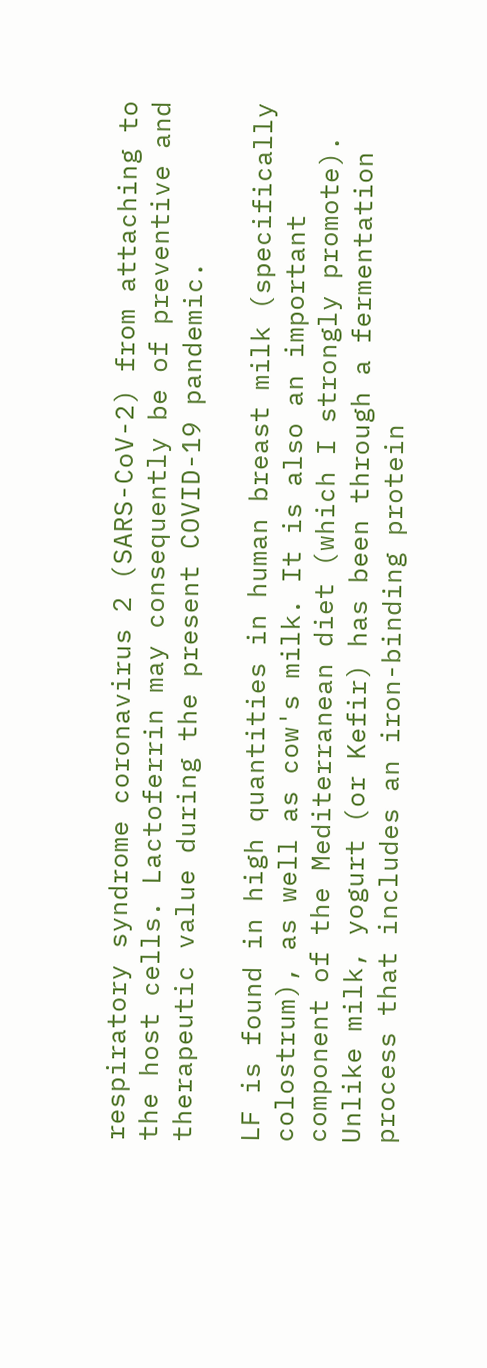respiratory syndrome coronavirus 2 (SARS-CoV-2) from attaching to the host cells. Lactoferrin may consequently be of preventive and therapeutic value during the present COVID-19 pandemic.

LF is found in high quantities in human breast milk (specifically colostrum), as well as cow's milk. It is also an important component of the Mediterranean diet (which I strongly promote). Unlike milk, yogurt (or Kefir) has been through a fermentation process that includes an iron-binding protein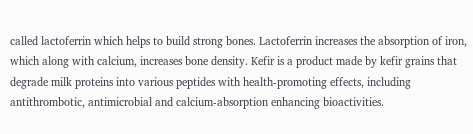called lactoferrin which helps to build strong bones. Lactoferrin increases the absorption of iron, which along with calcium, increases bone density. Kefir is a product made by kefir grains that degrade milk proteins into various peptides with health-promoting effects, including antithrombotic, antimicrobial and calcium-absorption enhancing bioactivities.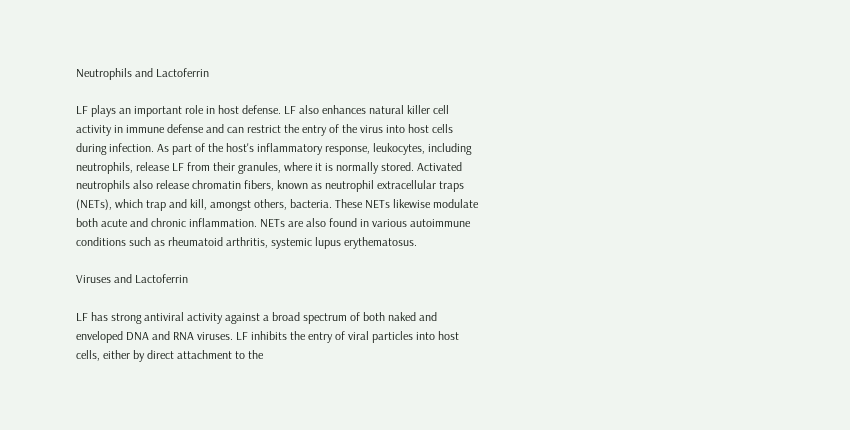Neutrophils and Lactoferrin

LF plays an important role in host defense. LF also enhances natural killer cell activity in immune defense and can restrict the entry of the virus into host cells during infection. As part of the host's inflammatory response, leukocytes, including neutrophils, release LF from their granules, where it is normally stored. Activated neutrophils also release chromatin fibers, known as neutrophil extracellular traps (NETs), which trap and kill, amongst others, bacteria. These NETs likewise modulate both acute and chronic inflammation. NETs are also found in various autoimmune conditions such as rheumatoid arthritis, systemic lupus erythematosus.

Viruses and Lactoferrin

LF has strong antiviral activity against a broad spectrum of both naked and enveloped DNA and RNA viruses. LF inhibits the entry of viral particles into host cells, either by direct attachment to the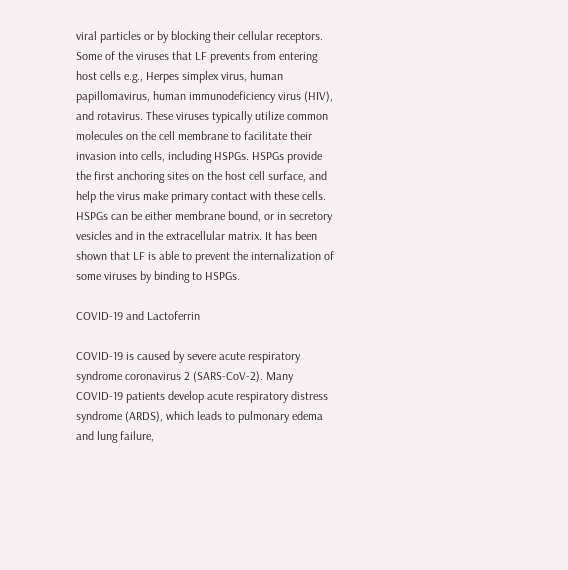viral particles or by blocking their cellular receptors. Some of the viruses that LF prevents from entering host cells e.g., Herpes simplex virus, human papillomavirus, human immunodeficiency virus (HIV), and rotavirus. These viruses typically utilize common molecules on the cell membrane to facilitate their invasion into cells, including HSPGs. HSPGs provide the first anchoring sites on the host cell surface, and help the virus make primary contact with these cells. HSPGs can be either membrane bound, or in secretory vesicles and in the extracellular matrix. It has been shown that LF is able to prevent the internalization of some viruses by binding to HSPGs.

COVID-19 and Lactoferrin

COVID-19 is caused by severe acute respiratory syndrome coronavirus 2 (SARS-CoV-2). Many COVID-19 patients develop acute respiratory distress syndrome (ARDS), which leads to pulmonary edema and lung failure,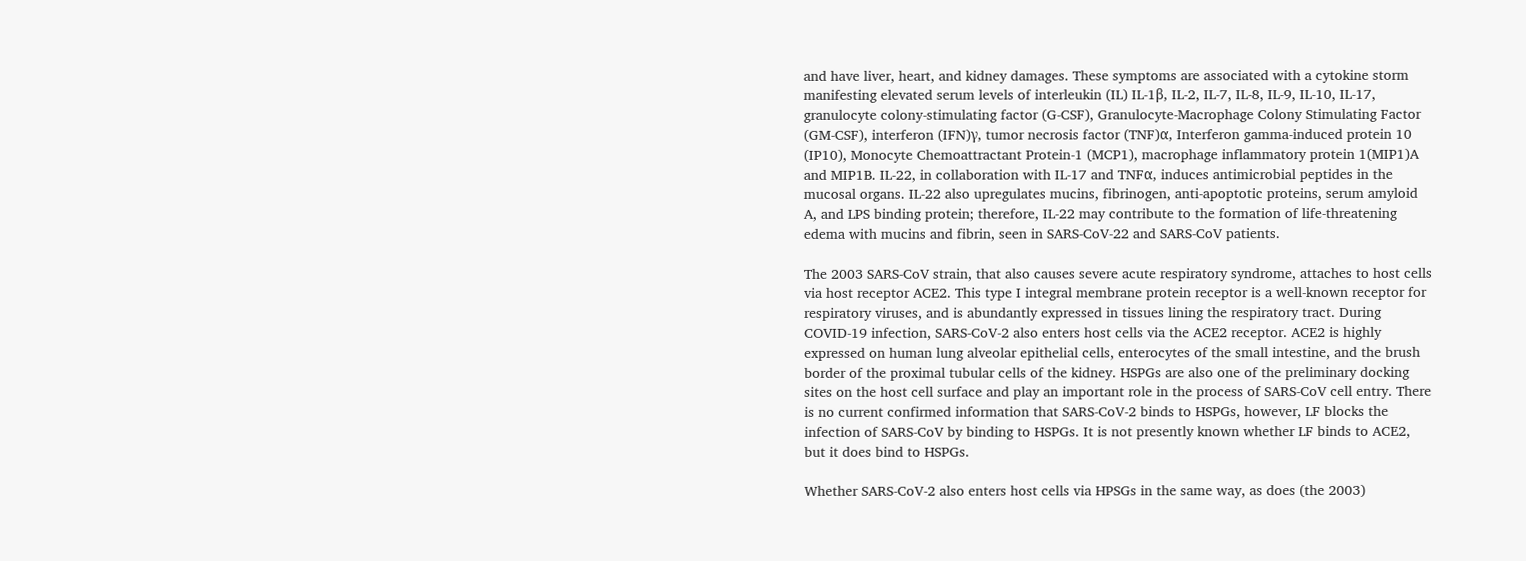and have liver, heart, and kidney damages. These symptoms are associated with a cytokine storm manifesting elevated serum levels of interleukin (IL) IL-1β, IL-2, IL-7, IL-8, IL-9, IL-10, IL-17, granulocyte colony-stimulating factor (G-CSF), Granulocyte-Macrophage Colony Stimulating Factor (GM-CSF), interferon (IFN)γ, tumor necrosis factor (TNF)α, Interferon gamma-induced protein 10 (IP10), Monocyte Chemoattractant Protein-1 (MCP1), macrophage inflammatory protein 1(MIP1)A and MIP1B. IL-22, in collaboration with IL-17 and TNFα, induces antimicrobial peptides in the mucosal organs. IL-22 also upregulates mucins, fibrinogen, anti-apoptotic proteins, serum amyloid A, and LPS binding protein; therefore, IL-22 may contribute to the formation of life-threatening edema with mucins and fibrin, seen in SARS-CoV-22 and SARS-CoV patients.

The 2003 SARS-CoV strain, that also causes severe acute respiratory syndrome, attaches to host cells via host receptor ACE2. This type I integral membrane protein receptor is a well-known receptor for respiratory viruses, and is abundantly expressed in tissues lining the respiratory tract. During COVID-19 infection, SARS-CoV-2 also enters host cells via the ACE2 receptor. ACE2 is highly expressed on human lung alveolar epithelial cells, enterocytes of the small intestine, and the brush border of the proximal tubular cells of the kidney. HSPGs are also one of the preliminary docking sites on the host cell surface and play an important role in the process of SARS-CoV cell entry. There is no current confirmed information that SARS-CoV-2 binds to HSPGs, however, LF blocks the infection of SARS-CoV by binding to HSPGs. It is not presently known whether LF binds to ACE2, but it does bind to HSPGs.

Whether SARS-CoV-2 also enters host cells via HPSGs in the same way, as does (the 2003)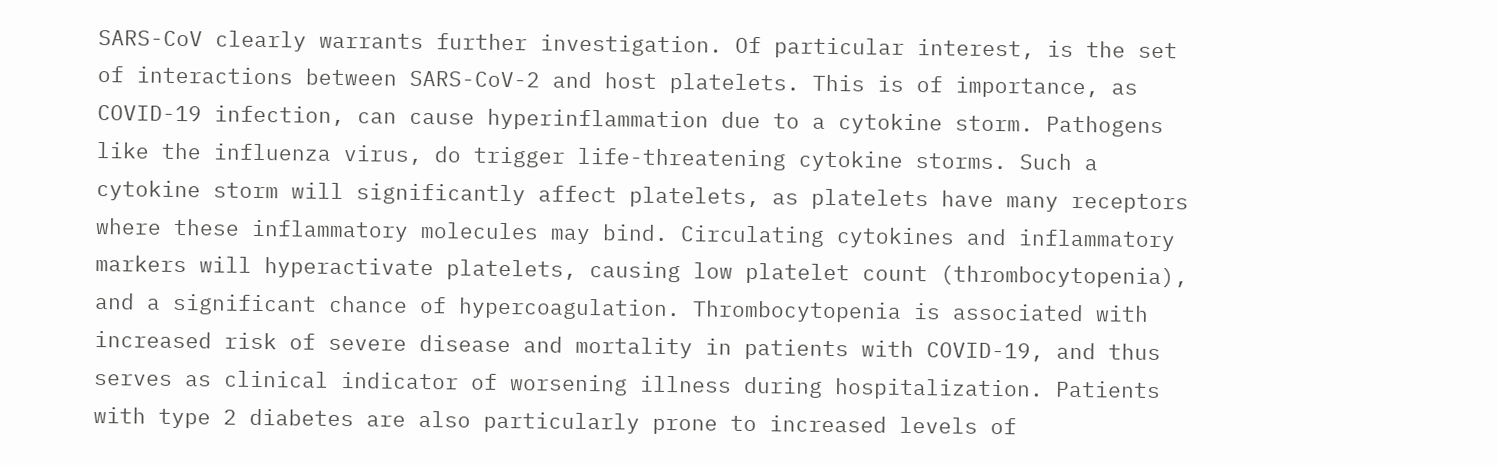SARS-CoV clearly warrants further investigation. Of particular interest, is the set of interactions between SARS-CoV-2 and host platelets. This is of importance, as COVID-19 infection, can cause hyperinflammation due to a cytokine storm. Pathogens like the influenza virus, do trigger life-threatening cytokine storms. Such a cytokine storm will significantly affect platelets, as platelets have many receptors where these inflammatory molecules may bind. Circulating cytokines and inflammatory markers will hyperactivate platelets, causing low platelet count (thrombocytopenia), and a significant chance of hypercoagulation. Thrombocytopenia is associated with increased risk of severe disease and mortality in patients with COVID-19, and thus serves as clinical indicator of worsening illness during hospitalization. Patients with type 2 diabetes are also particularly prone to increased levels of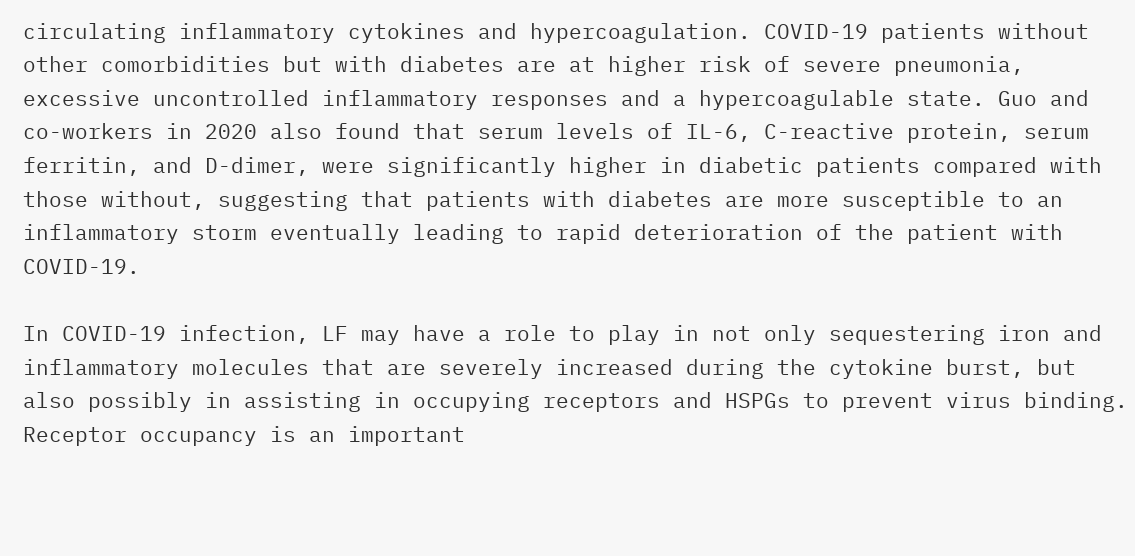circulating inflammatory cytokines and hypercoagulation. COVID-19 patients without other comorbidities but with diabetes are at higher risk of severe pneumonia, excessive uncontrolled inflammatory responses and a hypercoagulable state. Guo and co-workers in 2020 also found that serum levels of IL-6, C-reactive protein, serum ferritin, and D-dimer, were significantly higher in diabetic patients compared with those without, suggesting that patients with diabetes are more susceptible to an inflammatory storm eventually leading to rapid deterioration of the patient with COVID-19.

In COVID-19 infection, LF may have a role to play in not only sequestering iron and inflammatory molecules that are severely increased during the cytokine burst, but also possibly in assisting in occupying receptors and HSPGs to prevent virus binding. Receptor occupancy is an important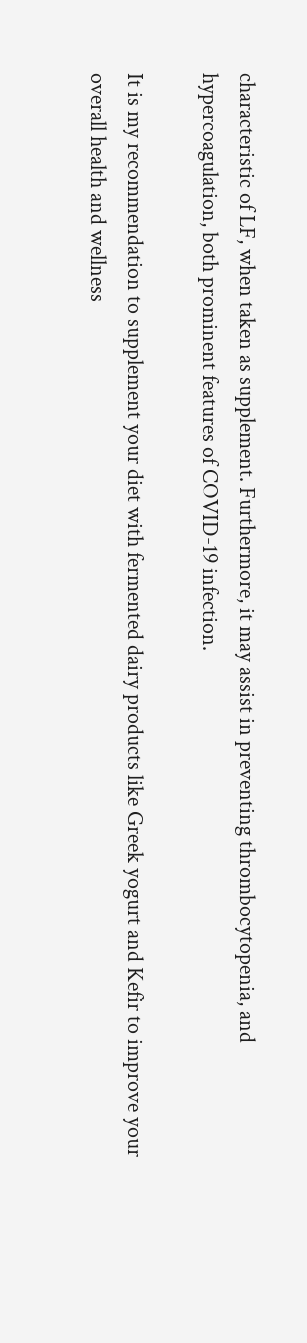characteristic of LF, when taken as supplement. Furthermore, it may assist in preventing thrombocytopenia, and hypercoagulation, both prominent features of COVID-19 infection.

It is my recommendation to supplement your diet with fermented dairy products like Greek yogurt and Kefir to improve your overall health and wellness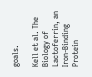goals.

Kell et al. The Biology of Lactoferrin, an Iron-Binding Protein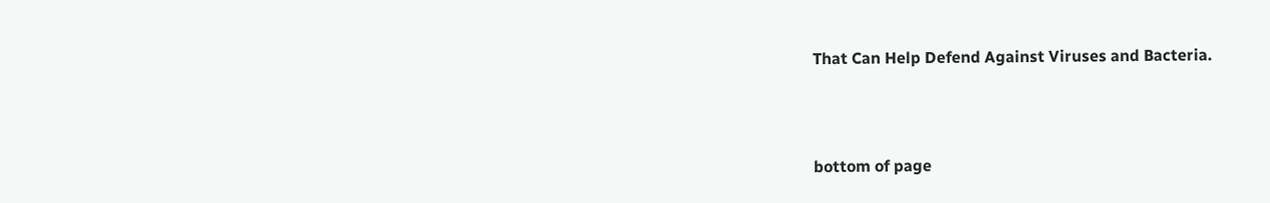That Can Help Defend Against Viruses and Bacteria.



bottom of page